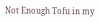Not Enough Tofu in my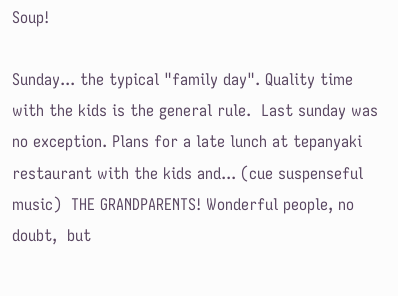Soup!

Sunday... the typical "family day". Quality time with the kids is the general rule.  Last sunday was no exception. Plans for a late lunch at tepanyaki restaurant with the kids and... (cue suspenseful music)  THE GRANDPARENTS! Wonderful people, no doubt,  but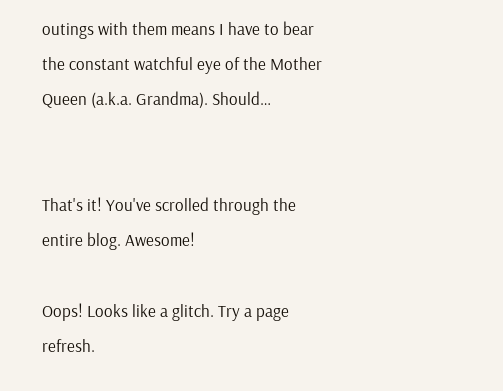outings with them means I have to bear the constant watchful eye of the Mother Queen (a.k.a. Grandma). Should…


That's it! You've scrolled through the entire blog. Awesome!

Oops! Looks like a glitch. Try a page refresh.